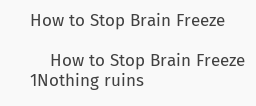How to Stop Brain Freeze

    How to Stop Brain Freeze 1Nothing ruins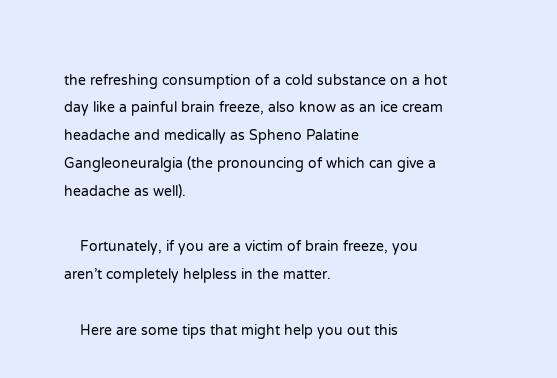the refreshing consumption of a cold substance on a hot day like a painful brain freeze, also know as an ice cream headache and medically as Spheno Palatine Gangleoneuralgia (the pronouncing of which can give a headache as well).

    Fortunately, if you are a victim of brain freeze, you aren’t completely helpless in the matter.

    Here are some tips that might help you out this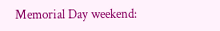Memorial Day weekend: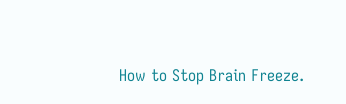How to Stop Brain Freeze.